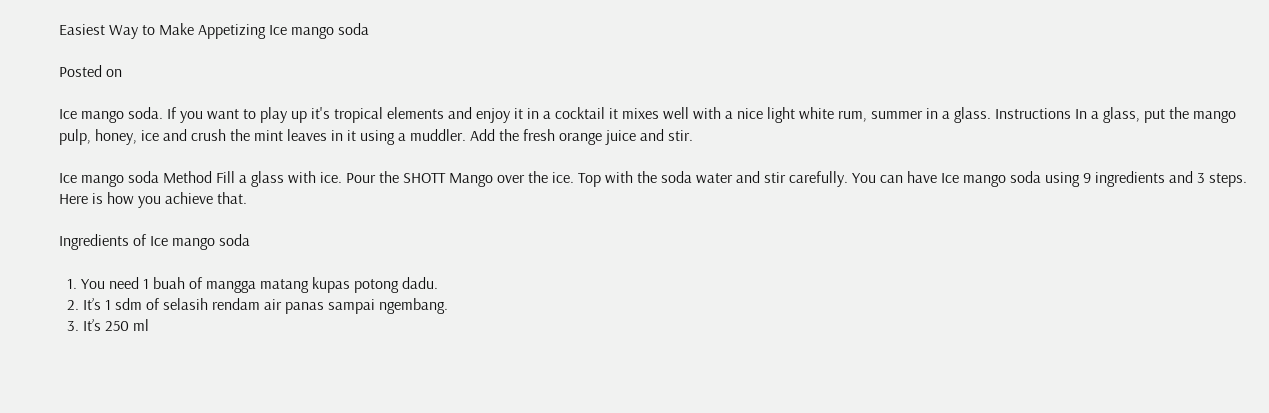Easiest Way to Make Appetizing Ice mango soda

Posted on

Ice mango soda. If you want to play up it's tropical elements and enjoy it in a cocktail it mixes well with a nice light white rum, summer in a glass. Instructions In a glass, put the mango pulp, honey, ice and crush the mint leaves in it using a muddler. Add the fresh orange juice and stir.

Ice mango soda Method Fill a glass with ice. Pour the SHOTT Mango over the ice. Top with the soda water and stir carefully. You can have Ice mango soda using 9 ingredients and 3 steps. Here is how you achieve that.

Ingredients of Ice mango soda

  1. You need 1 buah of mangga matang kupas potong dadu.
  2. It’s 1 sdm of selasih rendam air panas sampai ngembang.
  3. It’s 250 ml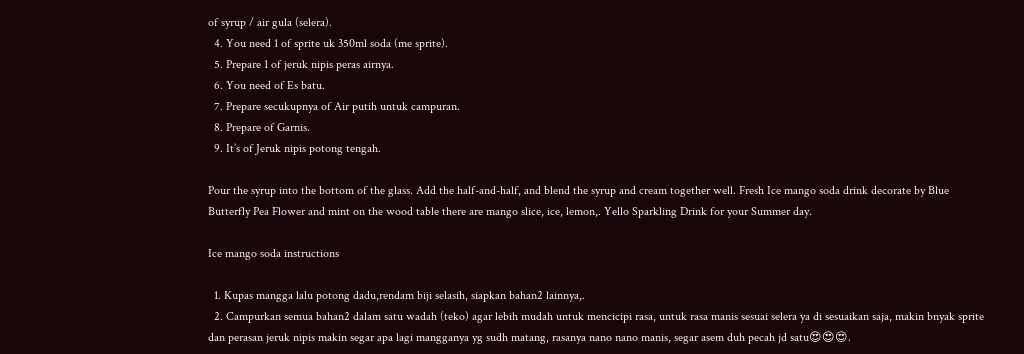of syrup / air gula (selera).
  4. You need 1 of sprite uk 350ml soda (me sprite).
  5. Prepare 1 of jeruk nipis peras airnya.
  6. You need of Es batu.
  7. Prepare secukupnya of Air putih untuk campuran.
  8. Prepare of Garnis.
  9. It’s of Jeruk nipis potong tengah.

Pour the syrup into the bottom of the glass. Add the half-and-half, and blend the syrup and cream together well. Fresh Ice mango soda drink decorate by Blue Butterfly Pea Flower and mint on the wood table there are mango slice, ice, lemon,. Yello Sparkling Drink for your Summer day.

Ice mango soda instructions

  1. Kupas mangga lalu potong dadu,rendam biji selasih, siapkan bahan2 lainnya,.
  2. Campurkan semua bahan2 dalam satu wadah (teko) agar lebih mudah untuk mencicipi rasa, untuk rasa manis sesuai selera ya di sesuaikan saja, makin bnyak sprite dan perasan jeruk nipis makin segar apa lagi mangganya yg sudh matang, rasanya nano nano manis, segar asem duh pecah jd satu😍😍😍.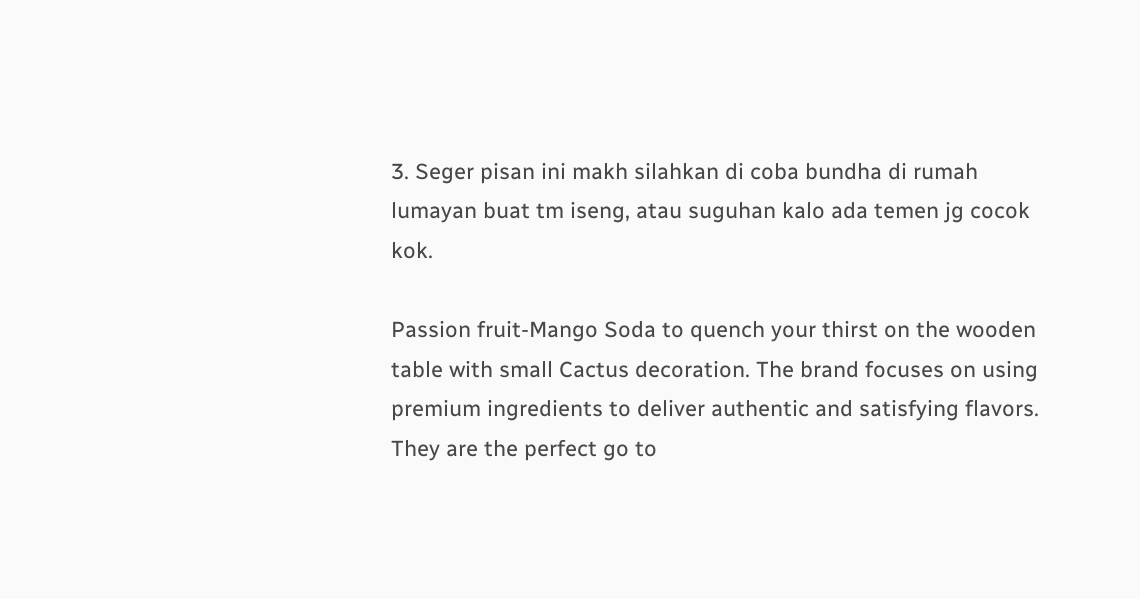3. Seger pisan ini makh silahkan di coba bundha di rumah lumayan buat tm iseng, atau suguhan kalo ada temen jg cocok kok.

Passion fruit-Mango Soda to quench your thirst on the wooden table with small Cactus decoration. The brand focuses on using premium ingredients to deliver authentic and satisfying flavors. They are the perfect go to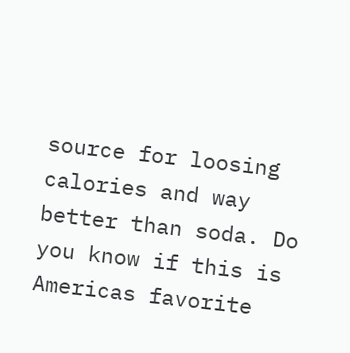source for loosing calories and way better than soda. Do you know if this is Americas favorite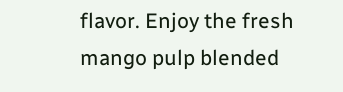flavor. Enjoy the fresh mango pulp blended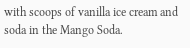with scoops of vanilla ice cream and soda in the Mango Soda.